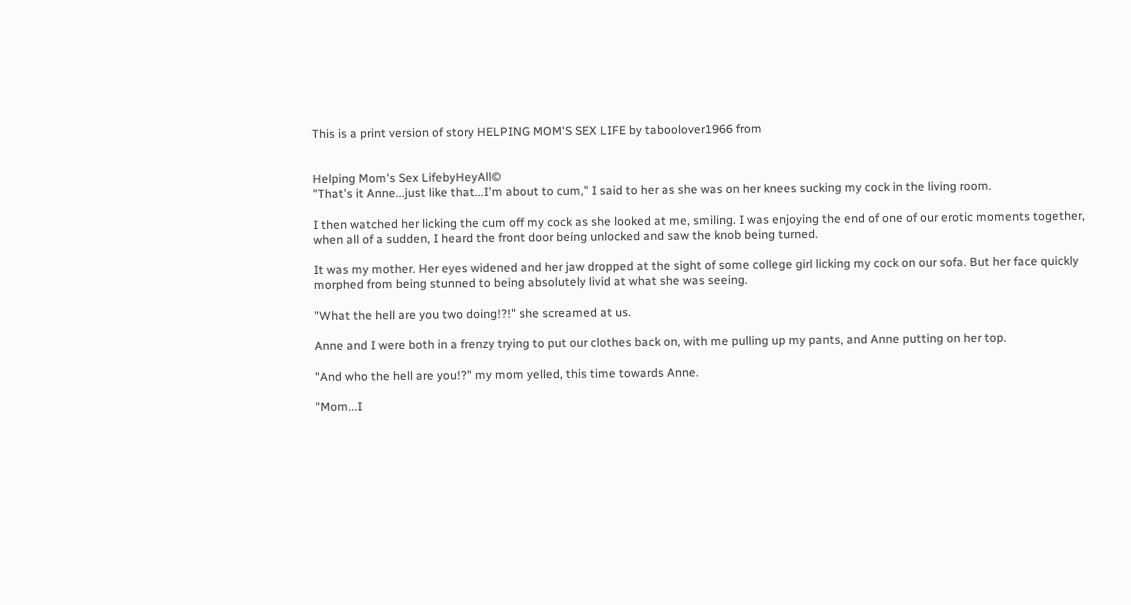This is a print version of story HELPING MOM'S SEX LIFE by taboolover1966 from


Helping Mom's Sex LifebyHeyAll©
"That's it Anne...just like that...I'm about to cum," I said to her as she was on her knees sucking my cock in the living room.

I then watched her licking the cum off my cock as she looked at me, smiling. I was enjoying the end of one of our erotic moments together, when all of a sudden, I heard the front door being unlocked and saw the knob being turned.

It was my mother. Her eyes widened and her jaw dropped at the sight of some college girl licking my cock on our sofa. But her face quickly morphed from being stunned to being absolutely livid at what she was seeing.

"What the hell are you two doing!?!" she screamed at us.

Anne and I were both in a frenzy trying to put our clothes back on, with me pulling up my pants, and Anne putting on her top.

"And who the hell are you!?" my mom yelled, this time towards Anne.

"Mom...I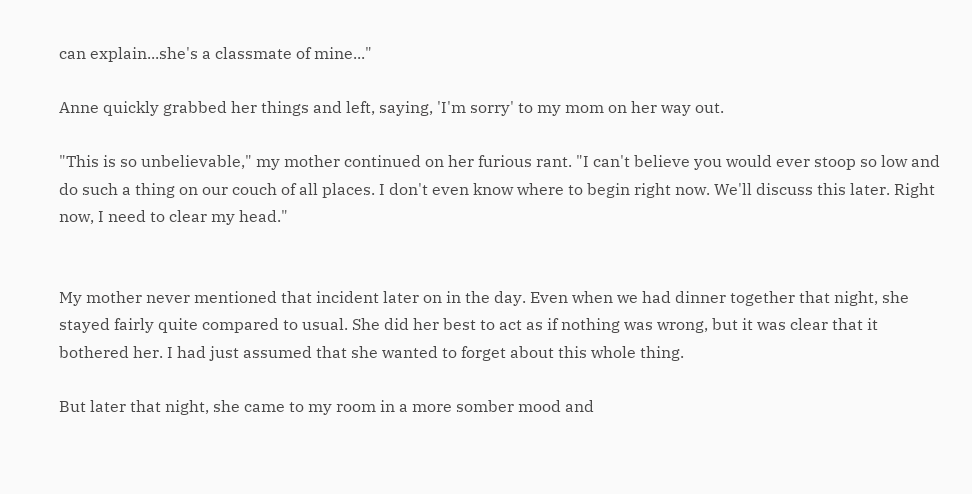can explain...she's a classmate of mine..."

Anne quickly grabbed her things and left, saying, 'I'm sorry' to my mom on her way out.

"This is so unbelievable," my mother continued on her furious rant. "I can't believe you would ever stoop so low and do such a thing on our couch of all places. I don't even know where to begin right now. We'll discuss this later. Right now, I need to clear my head."


My mother never mentioned that incident later on in the day. Even when we had dinner together that night, she stayed fairly quite compared to usual. She did her best to act as if nothing was wrong, but it was clear that it bothered her. I had just assumed that she wanted to forget about this whole thing.

But later that night, she came to my room in a more somber mood and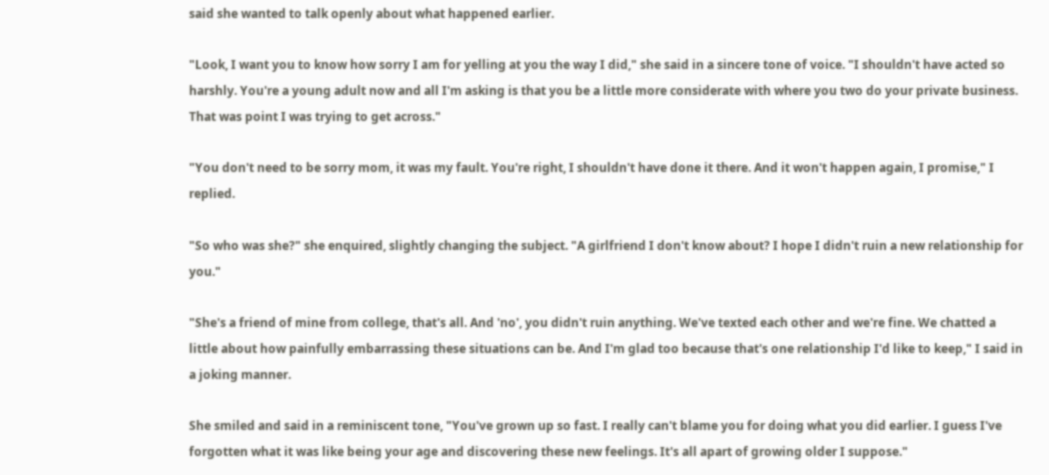said she wanted to talk openly about what happened earlier.

"Look, I want you to know how sorry I am for yelling at you the way I did," she said in a sincere tone of voice. "I shouldn't have acted so harshly. You're a young adult now and all I'm asking is that you be a little more considerate with where you two do your private business. That was point I was trying to get across."

"You don't need to be sorry mom, it was my fault. You're right, I shouldn't have done it there. And it won't happen again, I promise," I replied.

"So who was she?" she enquired, slightly changing the subject. "A girlfriend I don't know about? I hope I didn't ruin a new relationship for you."

"She's a friend of mine from college, that's all. And 'no', you didn't ruin anything. We've texted each other and we're fine. We chatted a little about how painfully embarrassing these situations can be. And I'm glad too because that's one relationship I'd like to keep," I said in a joking manner.

She smiled and said in a reminiscent tone, "You've grown up so fast. I really can't blame you for doing what you did earlier. I guess I've forgotten what it was like being your age and discovering these new feelings. It's all apart of growing older I suppose."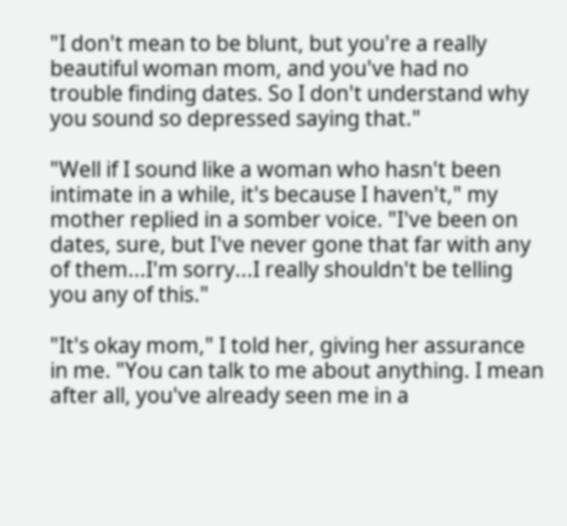"I don't mean to be blunt, but you're a really beautiful woman mom, and you've had no trouble finding dates. So I don't understand why you sound so depressed saying that."

"Well if I sound like a woman who hasn't been intimate in a while, it's because I haven't," my mother replied in a somber voice. "I've been on dates, sure, but I've never gone that far with any of them...I'm sorry...I really shouldn't be telling you any of this."

"It's okay mom," I told her, giving her assurance in me. "You can talk to me about anything. I mean after all, you've already seen me in a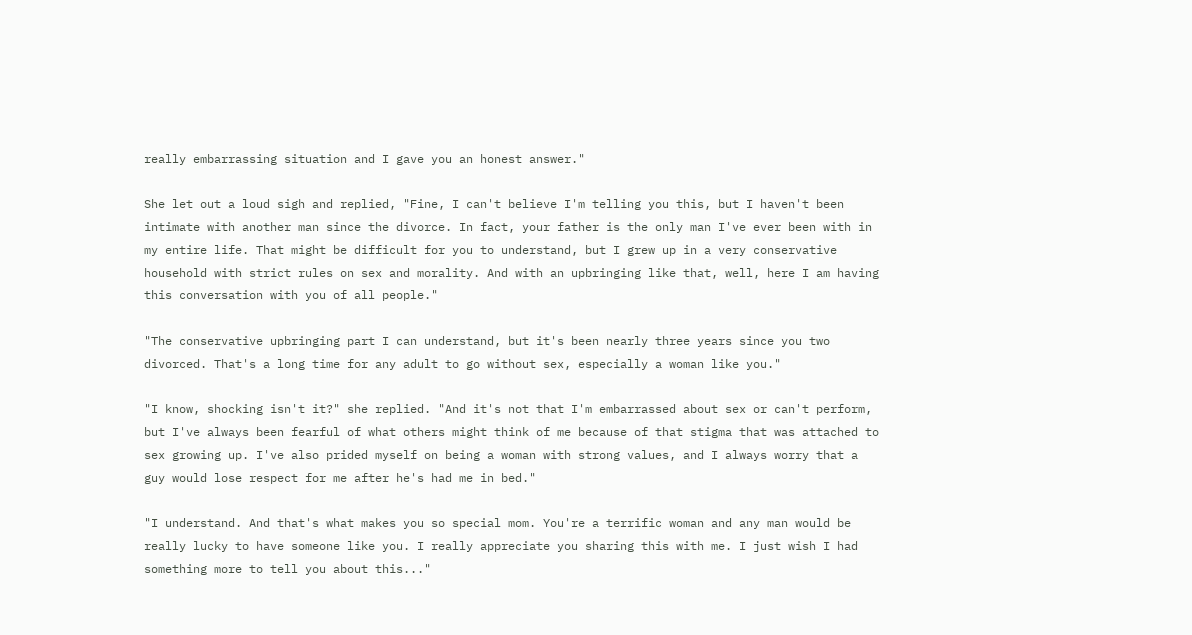really embarrassing situation and I gave you an honest answer."

She let out a loud sigh and replied, "Fine, I can't believe I'm telling you this, but I haven't been intimate with another man since the divorce. In fact, your father is the only man I've ever been with in my entire life. That might be difficult for you to understand, but I grew up in a very conservative household with strict rules on sex and morality. And with an upbringing like that, well, here I am having this conversation with you of all people."

"The conservative upbringing part I can understand, but it's been nearly three years since you two divorced. That's a long time for any adult to go without sex, especially a woman like you."

"I know, shocking isn't it?" she replied. "And it's not that I'm embarrassed about sex or can't perform, but I've always been fearful of what others might think of me because of that stigma that was attached to sex growing up. I've also prided myself on being a woman with strong values, and I always worry that a guy would lose respect for me after he's had me in bed."

"I understand. And that's what makes you so special mom. You're a terrific woman and any man would be really lucky to have someone like you. I really appreciate you sharing this with me. I just wish I had something more to tell you about this..."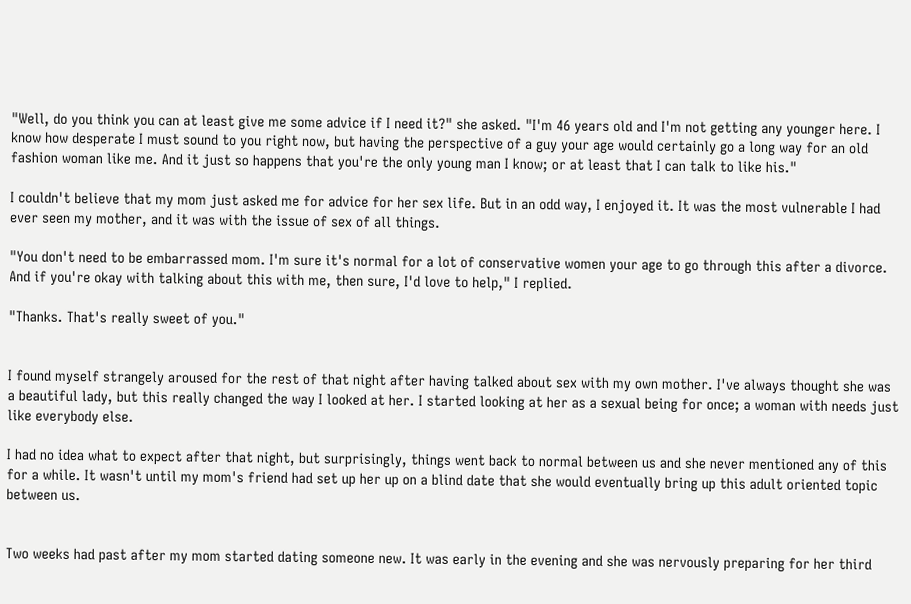"Well, do you think you can at least give me some advice if I need it?" she asked. "I'm 46 years old and I'm not getting any younger here. I know how desperate I must sound to you right now, but having the perspective of a guy your age would certainly go a long way for an old fashion woman like me. And it just so happens that you're the only young man I know; or at least that I can talk to like his."

I couldn't believe that my mom just asked me for advice for her sex life. But in an odd way, I enjoyed it. It was the most vulnerable I had ever seen my mother, and it was with the issue of sex of all things.

"You don't need to be embarrassed mom. I'm sure it's normal for a lot of conservative women your age to go through this after a divorce. And if you're okay with talking about this with me, then sure, I'd love to help," I replied.

"Thanks. That's really sweet of you."


I found myself strangely aroused for the rest of that night after having talked about sex with my own mother. I've always thought she was a beautiful lady, but this really changed the way I looked at her. I started looking at her as a sexual being for once; a woman with needs just like everybody else.

I had no idea what to expect after that night, but surprisingly, things went back to normal between us and she never mentioned any of this for a while. It wasn't until my mom's friend had set up her up on a blind date that she would eventually bring up this adult oriented topic between us.


Two weeks had past after my mom started dating someone new. It was early in the evening and she was nervously preparing for her third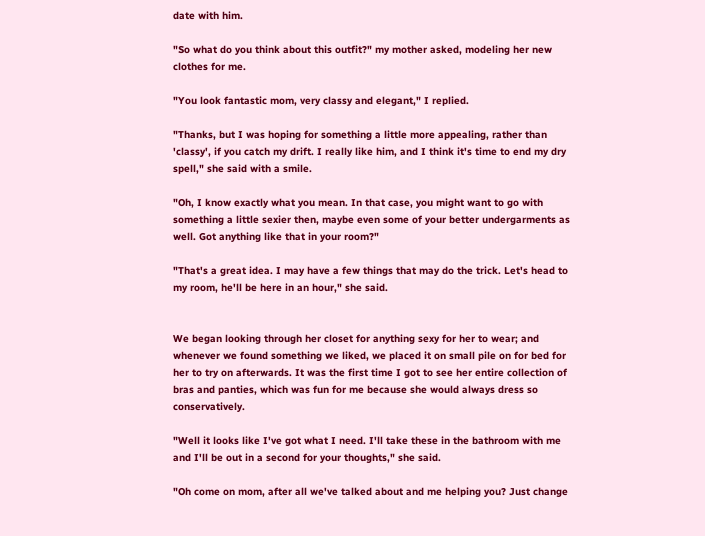date with him.

"So what do you think about this outfit?" my mother asked, modeling her new clothes for me.

"You look fantastic mom, very classy and elegant," I replied.

"Thanks, but I was hoping for something a little more appealing, rather than 'classy', if you catch my drift. I really like him, and I think it's time to end my dry spell," she said with a smile.

"Oh, I know exactly what you mean. In that case, you might want to go with something a little sexier then, maybe even some of your better undergarments as well. Got anything like that in your room?"

"That's a great idea. I may have a few things that may do the trick. Let's head to my room, he'll be here in an hour," she said.


We began looking through her closet for anything sexy for her to wear; and whenever we found something we liked, we placed it on small pile on for bed for her to try on afterwards. It was the first time I got to see her entire collection of bras and panties, which was fun for me because she would always dress so conservatively.

"Well it looks like I've got what I need. I'll take these in the bathroom with me and I'll be out in a second for your thoughts," she said.

"Oh come on mom, after all we've talked about and me helping you? Just change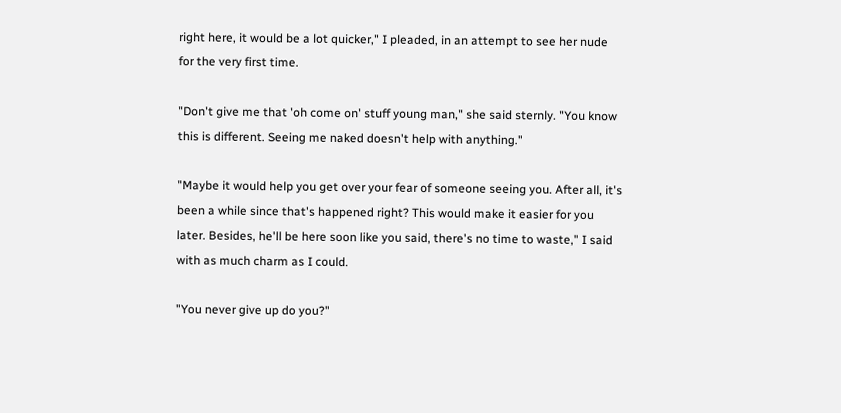right here, it would be a lot quicker," I pleaded, in an attempt to see her nude for the very first time.

"Don't give me that 'oh come on' stuff young man," she said sternly. "You know this is different. Seeing me naked doesn't help with anything."

"Maybe it would help you get over your fear of someone seeing you. After all, it's been a while since that's happened right? This would make it easier for you later. Besides, he'll be here soon like you said, there's no time to waste," I said with as much charm as I could.

"You never give up do you?"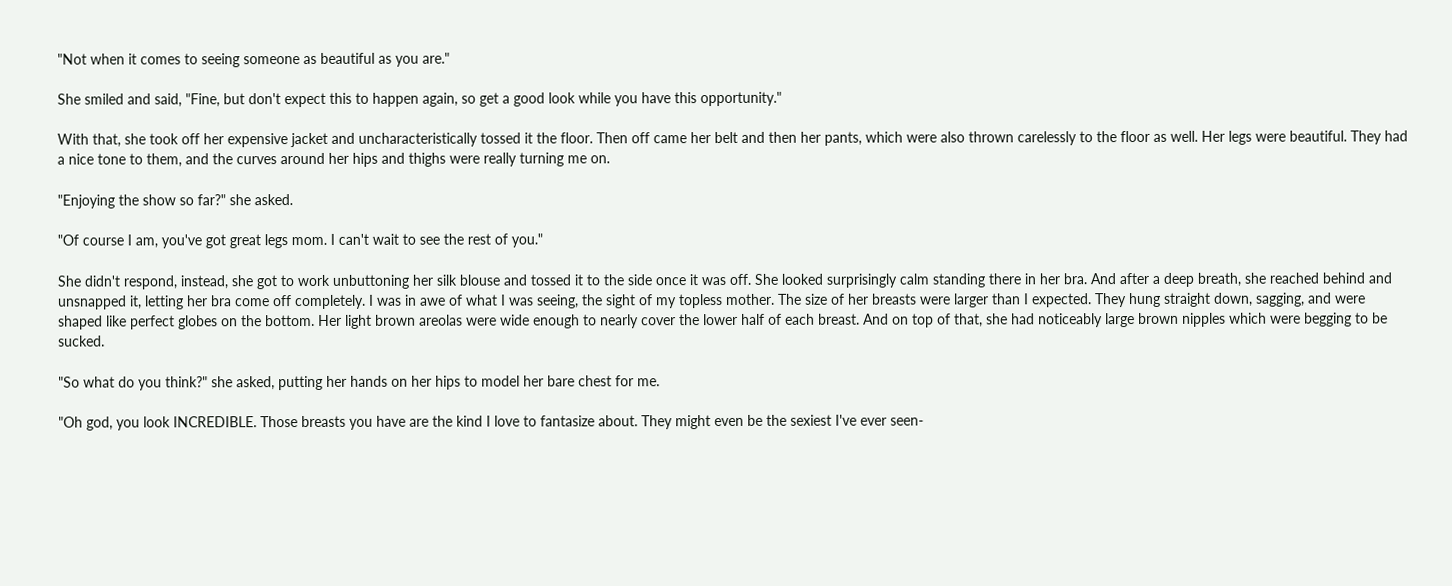"Not when it comes to seeing someone as beautiful as you are."

She smiled and said, "Fine, but don't expect this to happen again, so get a good look while you have this opportunity."

With that, she took off her expensive jacket and uncharacteristically tossed it the floor. Then off came her belt and then her pants, which were also thrown carelessly to the floor as well. Her legs were beautiful. They had a nice tone to them, and the curves around her hips and thighs were really turning me on.

"Enjoying the show so far?" she asked.

"Of course I am, you've got great legs mom. I can't wait to see the rest of you."

She didn't respond, instead, she got to work unbuttoning her silk blouse and tossed it to the side once it was off. She looked surprisingly calm standing there in her bra. And after a deep breath, she reached behind and unsnapped it, letting her bra come off completely. I was in awe of what I was seeing, the sight of my topless mother. The size of her breasts were larger than I expected. They hung straight down, sagging, and were shaped like perfect globes on the bottom. Her light brown areolas were wide enough to nearly cover the lower half of each breast. And on top of that, she had noticeably large brown nipples which were begging to be sucked.

"So what do you think?" she asked, putting her hands on her hips to model her bare chest for me.

"Oh god, you look INCREDIBLE. Those breasts you have are the kind I love to fantasize about. They might even be the sexiest I've ever seen-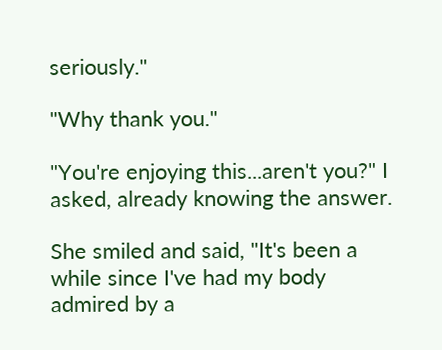seriously."

"Why thank you."

"You're enjoying this...aren't you?" I asked, already knowing the answer.

She smiled and said, "It's been a while since I've had my body admired by a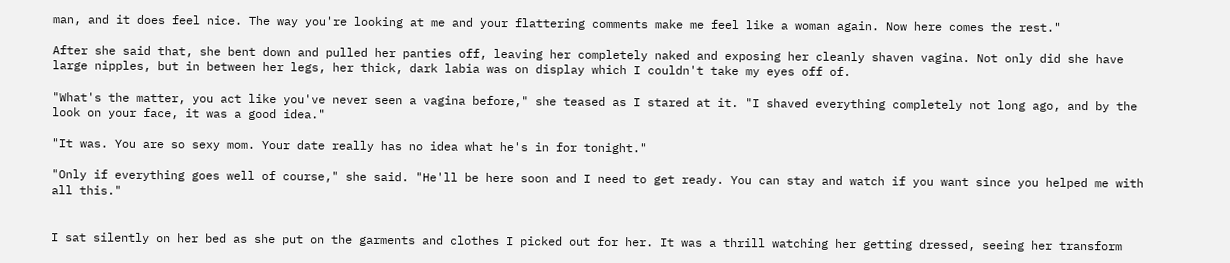man, and it does feel nice. The way you're looking at me and your flattering comments make me feel like a woman again. Now here comes the rest."

After she said that, she bent down and pulled her panties off, leaving her completely naked and exposing her cleanly shaven vagina. Not only did she have large nipples, but in between her legs, her thick, dark labia was on display which I couldn't take my eyes off of.

"What's the matter, you act like you've never seen a vagina before," she teased as I stared at it. "I shaved everything completely not long ago, and by the look on your face, it was a good idea."

"It was. You are so sexy mom. Your date really has no idea what he's in for tonight."

"Only if everything goes well of course," she said. "He'll be here soon and I need to get ready. You can stay and watch if you want since you helped me with all this."


I sat silently on her bed as she put on the garments and clothes I picked out for her. It was a thrill watching her getting dressed, seeing her transform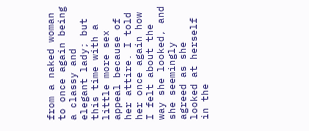from a naked woman to once again being a classy and elegant lady; but this time with a little more sex appeal because of her attire. I told her once again how I felt about the way she looked, and she seemingly agreed as she looked at herself in the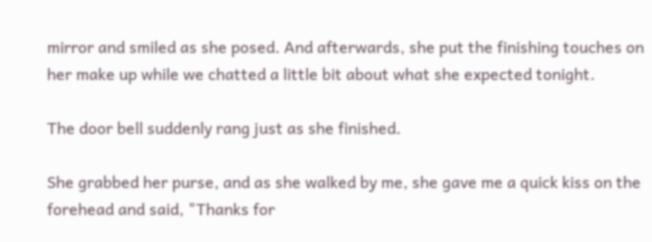mirror and smiled as she posed. And afterwards, she put the finishing touches on her make up while we chatted a little bit about what she expected tonight.

The door bell suddenly rang just as she finished.

She grabbed her purse, and as she walked by me, she gave me a quick kiss on the forehead and said, "Thanks for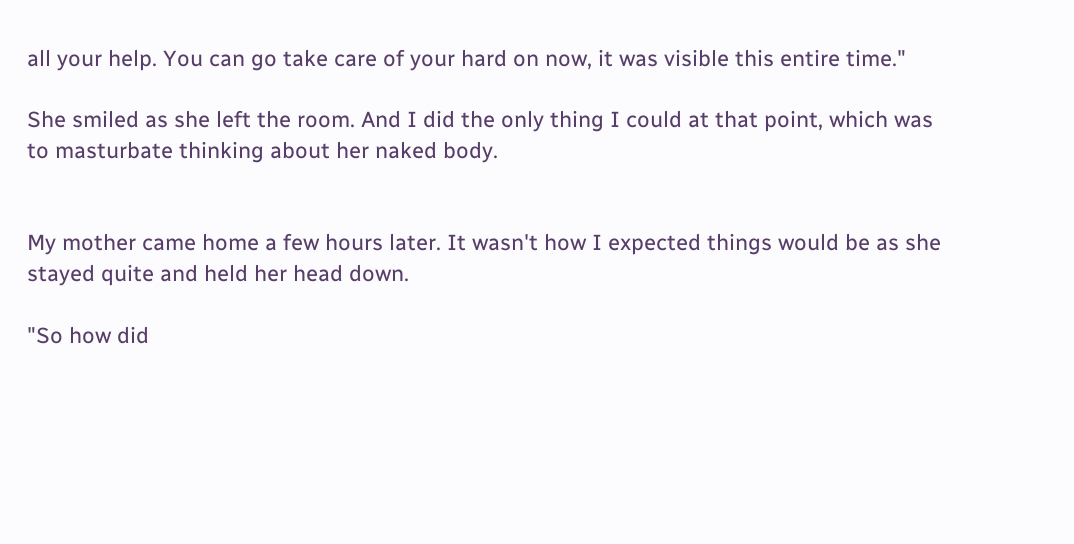all your help. You can go take care of your hard on now, it was visible this entire time."

She smiled as she left the room. And I did the only thing I could at that point, which was to masturbate thinking about her naked body.


My mother came home a few hours later. It wasn't how I expected things would be as she stayed quite and held her head down.

"So how did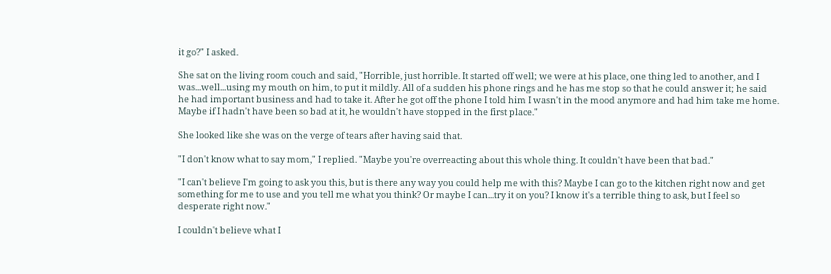it go?" I asked.

She sat on the living room couch and said, "Horrible, just horrible. It started off well; we were at his place, one thing led to another, and I was...well...using my mouth on him, to put it mildly. All of a sudden his phone rings and he has me stop so that he could answer it; he said he had important business and had to take it. After he got off the phone I told him I wasn't in the mood anymore and had him take me home. Maybe if I hadn't have been so bad at it, he wouldn't have stopped in the first place."

She looked like she was on the verge of tears after having said that.

"I don't know what to say mom," I replied. "Maybe you're overreacting about this whole thing. It couldn't have been that bad."

"I can't believe I'm going to ask you this, but is there any way you could help me with this? Maybe I can go to the kitchen right now and get something for me to use and you tell me what you think? Or maybe I can...try it on you? I know it's a terrible thing to ask, but I feel so desperate right now."

I couldn't believe what I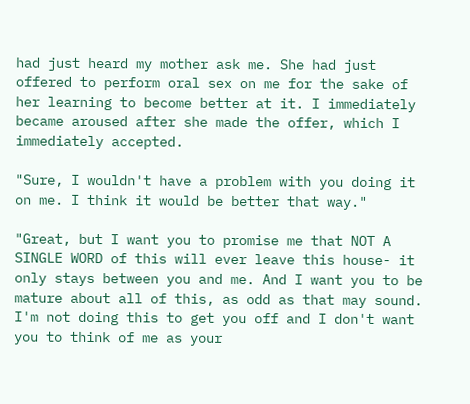had just heard my mother ask me. She had just offered to perform oral sex on me for the sake of her learning to become better at it. I immediately became aroused after she made the offer, which I immediately accepted.

"Sure, I wouldn't have a problem with you doing it on me. I think it would be better that way."

"Great, but I want you to promise me that NOT A SINGLE WORD of this will ever leave this house- it only stays between you and me. And I want you to be mature about all of this, as odd as that may sound. I'm not doing this to get you off and I don't want you to think of me as your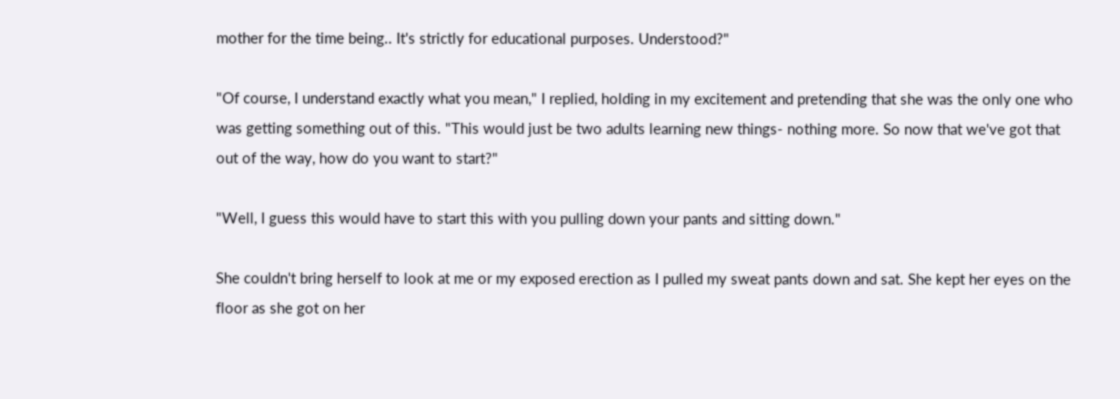mother for the time being.. It's strictly for educational purposes. Understood?"

"Of course, I understand exactly what you mean," I replied, holding in my excitement and pretending that she was the only one who was getting something out of this. "This would just be two adults learning new things- nothing more. So now that we've got that out of the way, how do you want to start?"

"Well, I guess this would have to start this with you pulling down your pants and sitting down."

She couldn't bring herself to look at me or my exposed erection as I pulled my sweat pants down and sat. She kept her eyes on the floor as she got on her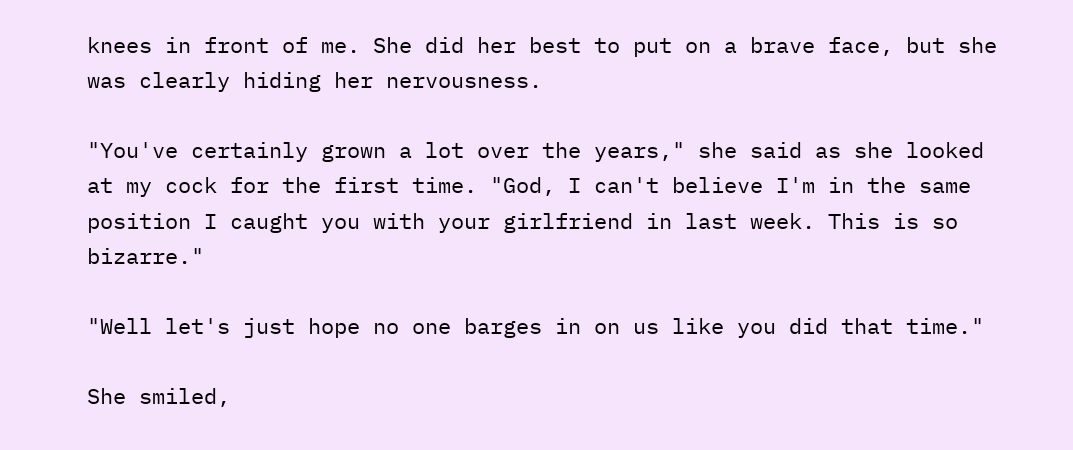knees in front of me. She did her best to put on a brave face, but she was clearly hiding her nervousness.

"You've certainly grown a lot over the years," she said as she looked at my cock for the first time. "God, I can't believe I'm in the same position I caught you with your girlfriend in last week. This is so bizarre."

"Well let's just hope no one barges in on us like you did that time."

She smiled,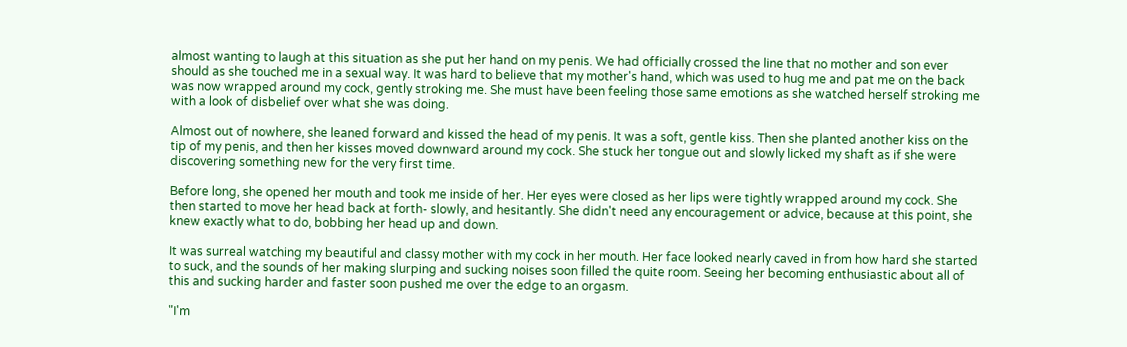almost wanting to laugh at this situation as she put her hand on my penis. We had officially crossed the line that no mother and son ever should as she touched me in a sexual way. It was hard to believe that my mother's hand, which was used to hug me and pat me on the back was now wrapped around my cock, gently stroking me. She must have been feeling those same emotions as she watched herself stroking me with a look of disbelief over what she was doing.

Almost out of nowhere, she leaned forward and kissed the head of my penis. It was a soft, gentle kiss. Then she planted another kiss on the tip of my penis, and then her kisses moved downward around my cock. She stuck her tongue out and slowly licked my shaft as if she were discovering something new for the very first time.

Before long, she opened her mouth and took me inside of her. Her eyes were closed as her lips were tightly wrapped around my cock. She then started to move her head back at forth- slowly, and hesitantly. She didn't need any encouragement or advice, because at this point, she knew exactly what to do, bobbing her head up and down.

It was surreal watching my beautiful and classy mother with my cock in her mouth. Her face looked nearly caved in from how hard she started to suck, and the sounds of her making slurping and sucking noises soon filled the quite room. Seeing her becoming enthusiastic about all of this and sucking harder and faster soon pushed me over the edge to an orgasm.

"I'm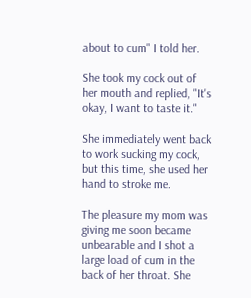about to cum" I told her.

She took my cock out of her mouth and replied, "It's okay, I want to taste it."

She immediately went back to work sucking my cock, but this time, she used her hand to stroke me.

The pleasure my mom was giving me soon became unbearable and I shot a large load of cum in the back of her throat. She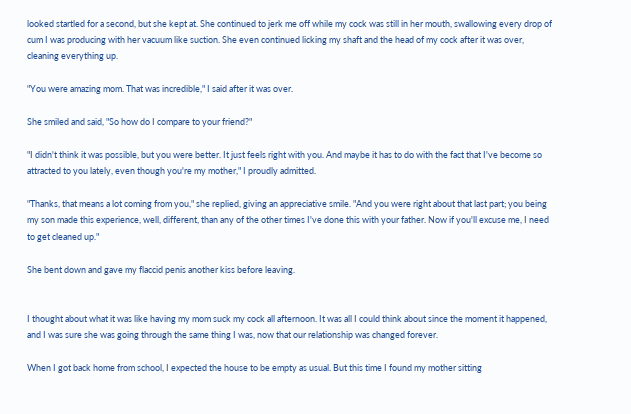looked startled for a second, but she kept at. She continued to jerk me off while my cock was still in her mouth, swallowing every drop of cum I was producing with her vacuum like suction. She even continued licking my shaft and the head of my cock after it was over, cleaning everything up.

"You were amazing mom. That was incredible," I said after it was over.

She smiled and said, "So how do I compare to your friend?"

"I didn't think it was possible, but you were better. It just feels right with you. And maybe it has to do with the fact that I've become so attracted to you lately, even though you're my mother," I proudly admitted.

"Thanks, that means a lot coming from you," she replied, giving an appreciative smile. "And you were right about that last part; you being my son made this experience, well, different, than any of the other times I've done this with your father. Now if you'll excuse me, I need to get cleaned up."

She bent down and gave my flaccid penis another kiss before leaving.


I thought about what it was like having my mom suck my cock all afternoon. It was all I could think about since the moment it happened, and I was sure she was going through the same thing I was, now that our relationship was changed forever.

When I got back home from school, I expected the house to be empty as usual. But this time I found my mother sitting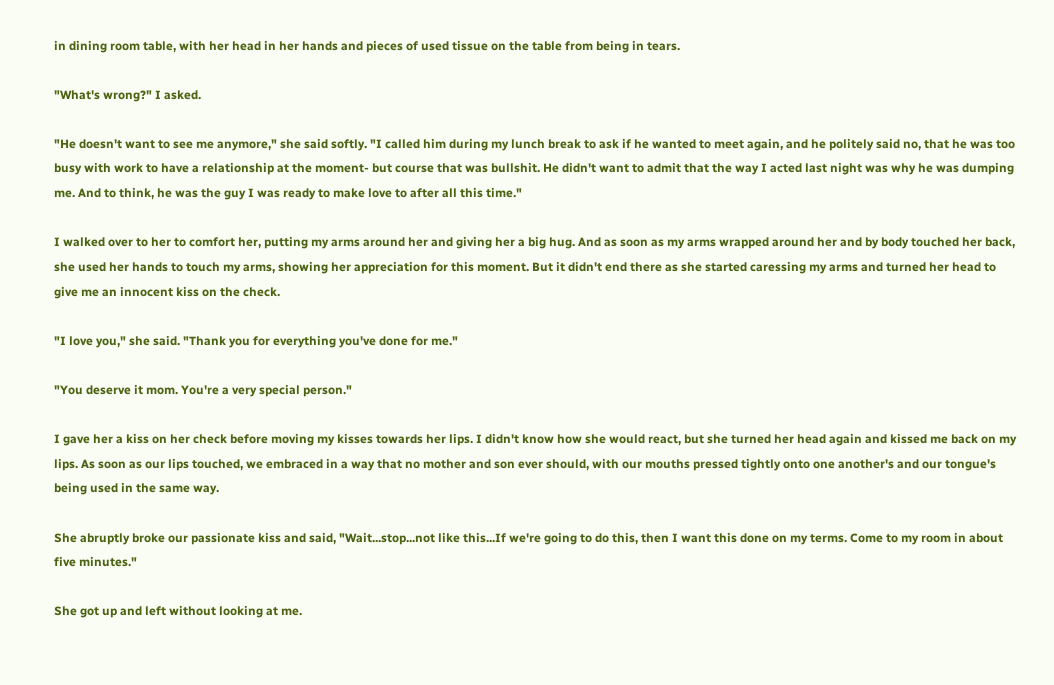in dining room table, with her head in her hands and pieces of used tissue on the table from being in tears.

"What's wrong?" I asked.

"He doesn't want to see me anymore," she said softly. "I called him during my lunch break to ask if he wanted to meet again, and he politely said no, that he was too busy with work to have a relationship at the moment- but course that was bullshit. He didn't want to admit that the way I acted last night was why he was dumping me. And to think, he was the guy I was ready to make love to after all this time."

I walked over to her to comfort her, putting my arms around her and giving her a big hug. And as soon as my arms wrapped around her and by body touched her back, she used her hands to touch my arms, showing her appreciation for this moment. But it didn't end there as she started caressing my arms and turned her head to give me an innocent kiss on the check.

"I love you," she said. "Thank you for everything you've done for me."

"You deserve it mom. You're a very special person."

I gave her a kiss on her check before moving my kisses towards her lips. I didn't know how she would react, but she turned her head again and kissed me back on my lips. As soon as our lips touched, we embraced in a way that no mother and son ever should, with our mouths pressed tightly onto one another's and our tongue's being used in the same way.

She abruptly broke our passionate kiss and said, "Wait...stop...not like this...If we're going to do this, then I want this done on my terms. Come to my room in about five minutes."

She got up and left without looking at me.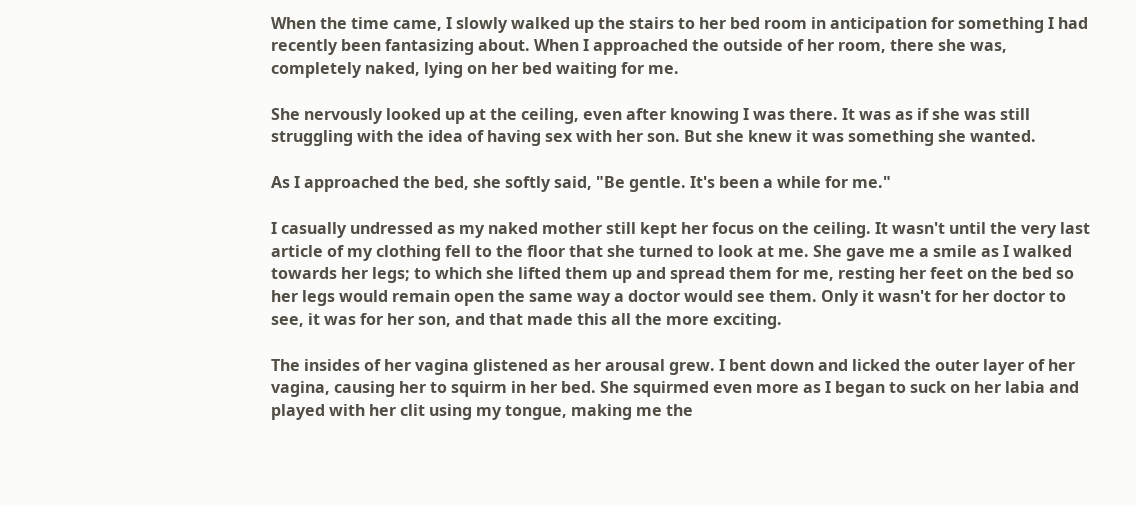When the time came, I slowly walked up the stairs to her bed room in anticipation for something I had recently been fantasizing about. When I approached the outside of her room, there she was, completely naked, lying on her bed waiting for me.

She nervously looked up at the ceiling, even after knowing I was there. It was as if she was still struggling with the idea of having sex with her son. But she knew it was something she wanted.

As I approached the bed, she softly said, "Be gentle. It's been a while for me."

I casually undressed as my naked mother still kept her focus on the ceiling. It wasn't until the very last article of my clothing fell to the floor that she turned to look at me. She gave me a smile as I walked towards her legs; to which she lifted them up and spread them for me, resting her feet on the bed so her legs would remain open the same way a doctor would see them. Only it wasn't for her doctor to see, it was for her son, and that made this all the more exciting.

The insides of her vagina glistened as her arousal grew. I bent down and licked the outer layer of her vagina, causing her to squirm in her bed. She squirmed even more as I began to suck on her labia and played with her clit using my tongue, making me the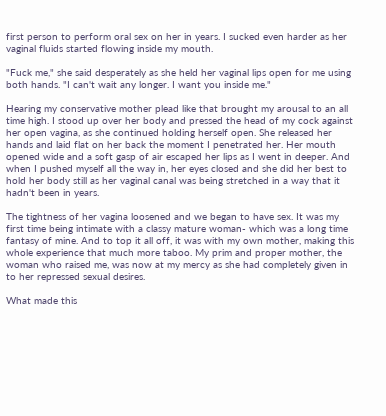first person to perform oral sex on her in years. I sucked even harder as her vaginal fluids started flowing inside my mouth.

"Fuck me," she said desperately as she held her vaginal lips open for me using both hands. "I can't wait any longer. I want you inside me."

Hearing my conservative mother plead like that brought my arousal to an all time high. I stood up over her body and pressed the head of my cock against her open vagina, as she continued holding herself open. She released her hands and laid flat on her back the moment I penetrated her. Her mouth opened wide and a soft gasp of air escaped her lips as I went in deeper. And when I pushed myself all the way in, her eyes closed and she did her best to hold her body still as her vaginal canal was being stretched in a way that it hadn't been in years.

The tightness of her vagina loosened and we began to have sex. It was my first time being intimate with a classy mature woman- which was a long time fantasy of mine. And to top it all off, it was with my own mother, making this whole experience that much more taboo. My prim and proper mother, the woman who raised me, was now at my mercy as she had completely given in to her repressed sexual desires.

What made this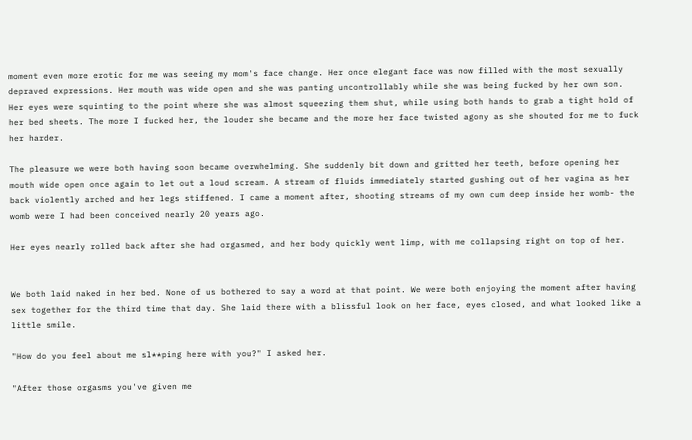moment even more erotic for me was seeing my mom's face change. Her once elegant face was now filled with the most sexually depraved expressions. Her mouth was wide open and she was panting uncontrollably while she was being fucked by her own son. Her eyes were squinting to the point where she was almost squeezing them shut, while using both hands to grab a tight hold of her bed sheets. The more I fucked her, the louder she became and the more her face twisted agony as she shouted for me to fuck her harder.

The pleasure we were both having soon became overwhelming. She suddenly bit down and gritted her teeth, before opening her mouth wide open once again to let out a loud scream. A stream of fluids immediately started gushing out of her vagina as her back violently arched and her legs stiffened. I came a moment after, shooting streams of my own cum deep inside her womb- the womb were I had been conceived nearly 20 years ago.

Her eyes nearly rolled back after she had orgasmed, and her body quickly went limp, with me collapsing right on top of her.


We both laid naked in her bed. None of us bothered to say a word at that point. We were both enjoying the moment after having sex together for the third time that day. She laid there with a blissful look on her face, eyes closed, and what looked like a little smile.

"How do you feel about me sl**ping here with you?" I asked her.

"After those orgasms you've given me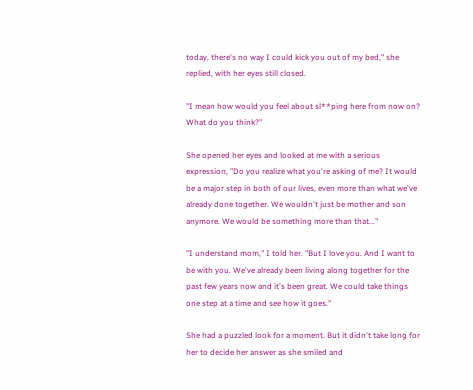today, there's no way I could kick you out of my bed," she replied, with her eyes still closed.

"I mean how would you feel about sl**ping here from now on? What do you think?"

She opened her eyes and looked at me with a serious expression, "Do you realize what you're asking of me? It would be a major step in both of our lives, even more than what we've already done together. We wouldn't just be mother and son anymore. We would be something more than that..."

"I understand mom," I told her. "But I love you. And I want to be with you. We've already been living along together for the past few years now and it's been great. We could take things one step at a time and see how it goes."

She had a puzzled look for a moment. But it didn't take long for her to decide her answer as she smiled and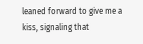leaned forward to give me a kiss, signaling that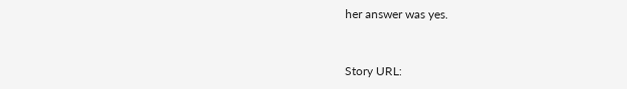her answer was yes.


Story URL: